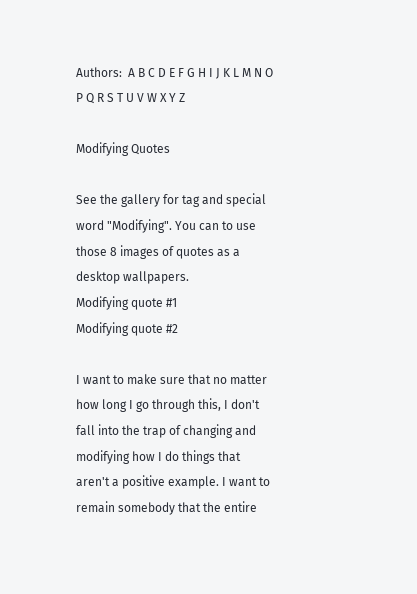Authors:  A B C D E F G H I J K L M N O P Q R S T U V W X Y Z

Modifying Quotes

See the gallery for tag and special word "Modifying". You can to use those 8 images of quotes as a desktop wallpapers.
Modifying quote #1
Modifying quote #2

I want to make sure that no matter how long I go through this, I don't fall into the trap of changing and modifying how I do things that aren't a positive example. I want to remain somebody that the entire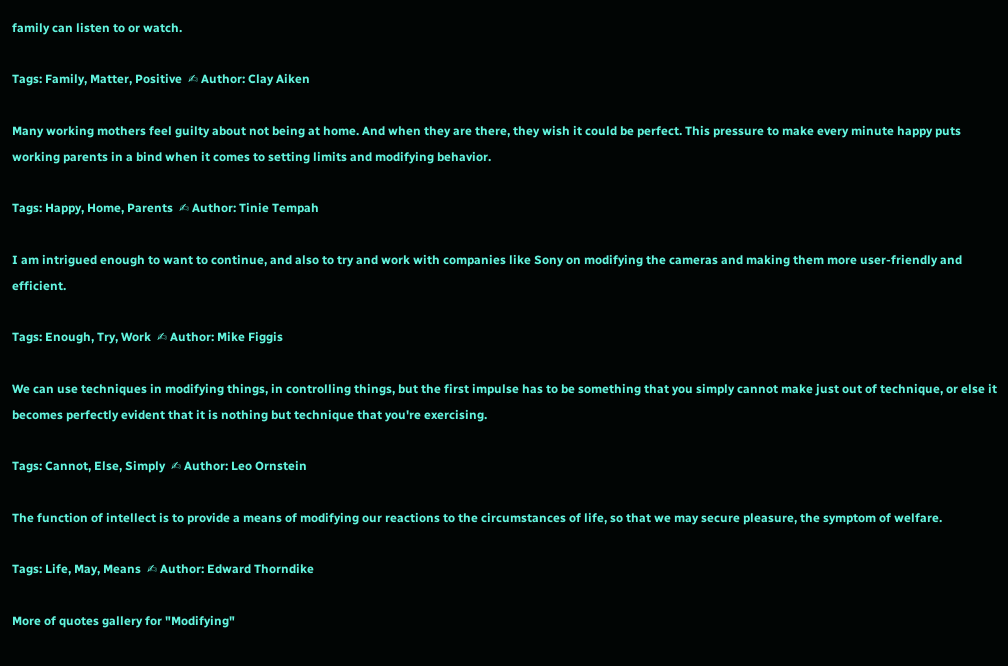family can listen to or watch.

Tags: Family, Matter, Positive  ✍ Author: Clay Aiken

Many working mothers feel guilty about not being at home. And when they are there, they wish it could be perfect. This pressure to make every minute happy puts working parents in a bind when it comes to setting limits and modifying behavior.

Tags: Happy, Home, Parents  ✍ Author: Tinie Tempah

I am intrigued enough to want to continue, and also to try and work with companies like Sony on modifying the cameras and making them more user-friendly and efficient.

Tags: Enough, Try, Work  ✍ Author: Mike Figgis

We can use techniques in modifying things, in controlling things, but the first impulse has to be something that you simply cannot make just out of technique, or else it becomes perfectly evident that it is nothing but technique that you're exercising.

Tags: Cannot, Else, Simply  ✍ Author: Leo Ornstein

The function of intellect is to provide a means of modifying our reactions to the circumstances of life, so that we may secure pleasure, the symptom of welfare.

Tags: Life, May, Means  ✍ Author: Edward Thorndike

More of quotes gallery for "Modifying"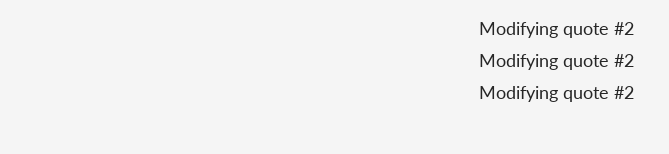Modifying quote #2
Modifying quote #2
Modifying quote #2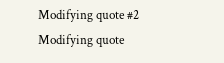Modifying quote #2
Modifying quote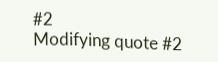#2
Modifying quote #2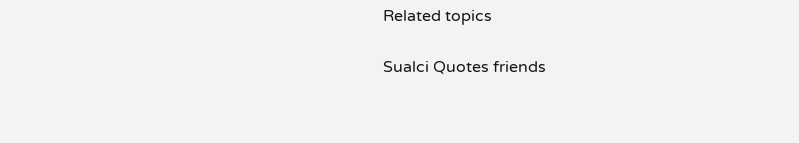Related topics

Sualci Quotes friends